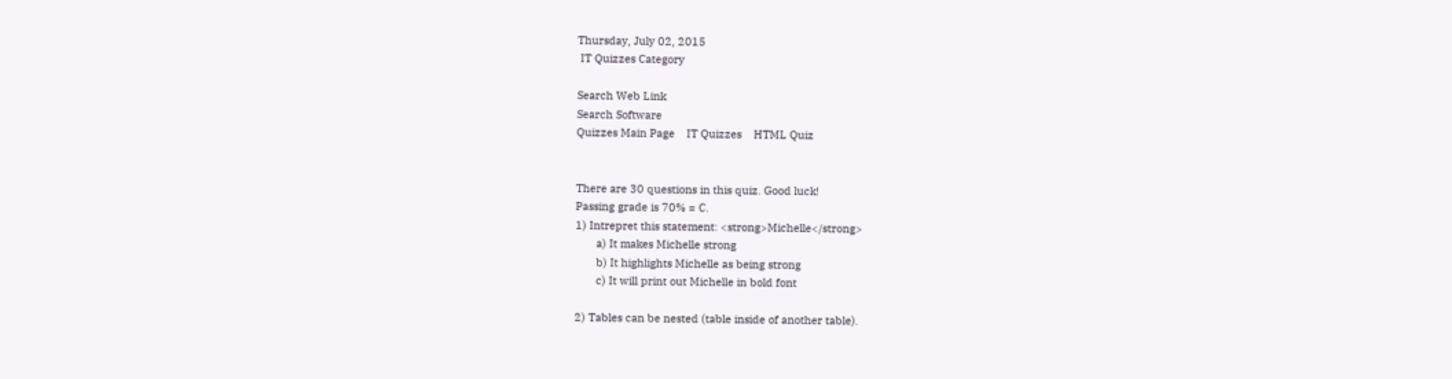Thursday, July 02, 2015
 IT Quizzes Category

Search Web Link
Search Software
Quizzes Main Page    IT Quizzes    HTML Quiz


There are 30 questions in this quiz. Good luck!
Passing grade is 70% = C.
1) Intrepret this statement: <strong>Michelle</strong>
       a) It makes Michelle strong
       b) It highlights Michelle as being strong
       c) It will print out Michelle in bold font

2) Tables can be nested (table inside of another table).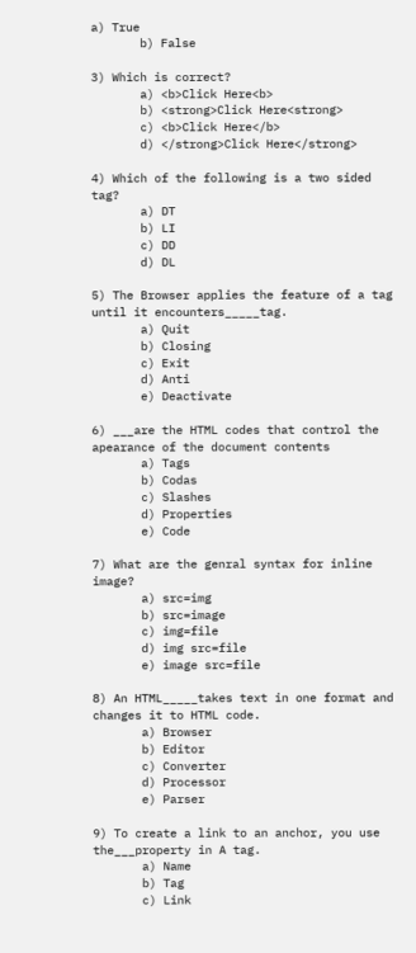a) True
       b) False

3) Which is correct?
       a) <b>Click Here<b>
       b) <strong>Click Here<strong>
       c) <b>Click Here</b>
       d) </strong>Click Here</strong>

4) Which of the following is a two sided tag?
       a) DT
       b) LI
       c) DD
       d) DL

5) The Browser applies the feature of a tag until it encounters_____tag.
       a) Quit
       b) Closing
       c) Exit
       d) Anti
       e) Deactivate

6) ___are the HTML codes that control the apearance of the document contents
       a) Tags
       b) Codas
       c) Slashes
       d) Properties
       e) Code

7) What are the genral syntax for inline image?
       a) src=img
       b) src=image
       c) img=file
       d) img src=file
       e) image src=file

8) An HTML_____takes text in one format and changes it to HTML code.
       a) Browser
       b) Editor
       c) Converter
       d) Processor
       e) Parser

9) To create a link to an anchor, you use the___property in A tag.
       a) Name
       b) Tag
       c) Link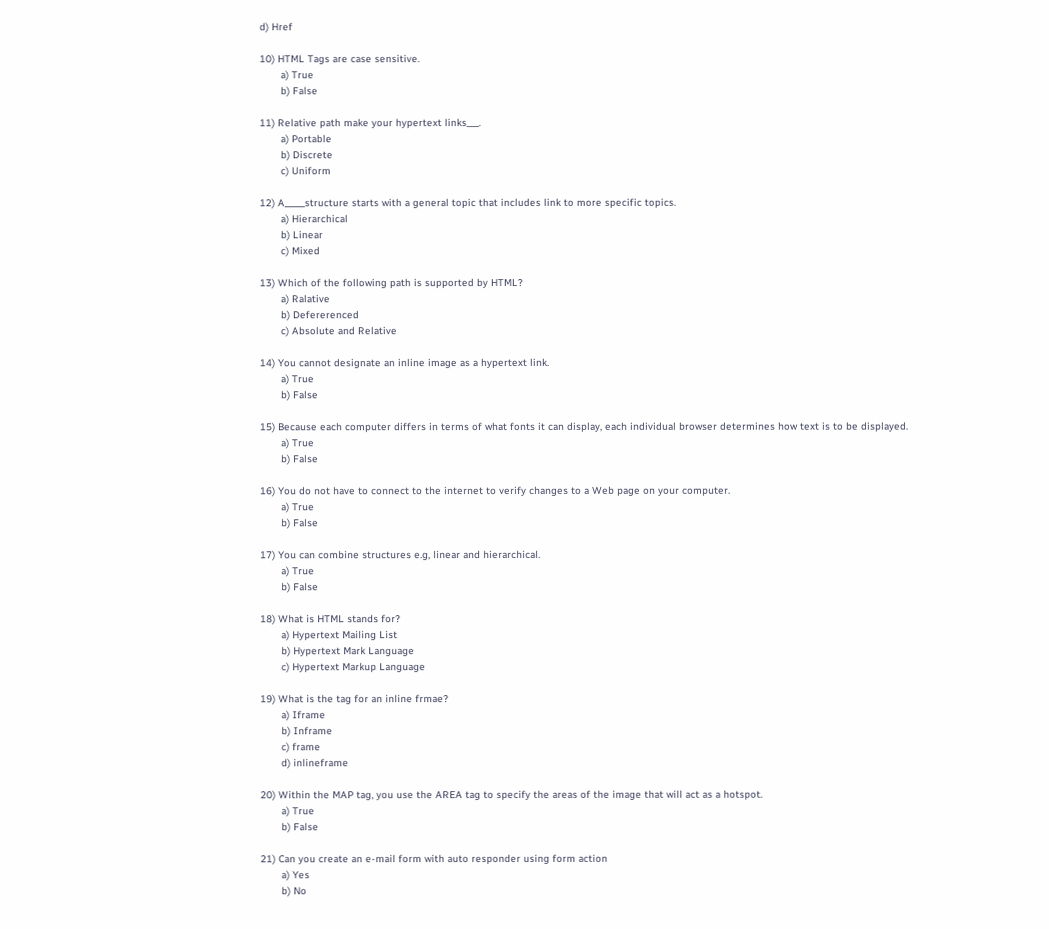d) Href

10) HTML Tags are case sensitive.
       a) True
       b) False

11) Relative path make your hypertext links___.
       a) Portable
       b) Discrete
       c) Uniform

12) A_____structure starts with a general topic that includes link to more specific topics.
       a) Hierarchical
       b) Linear
       c) Mixed

13) Which of the following path is supported by HTML?
       a) Ralative
       b) Defererenced
       c) Absolute and Relative

14) You cannot designate an inline image as a hypertext link.
       a) True
       b) False

15) Because each computer differs in terms of what fonts it can display, each individual browser determines how text is to be displayed.
       a) True
       b) False

16) You do not have to connect to the internet to verify changes to a Web page on your computer.
       a) True
       b) False

17) You can combine structures e.g, linear and hierarchical.
       a) True
       b) False

18) What is HTML stands for?
       a) Hypertext Mailing List
       b) Hypertext Mark Language
       c) Hypertext Markup Language

19) What is the tag for an inline frmae?
       a) Iframe
       b) Inframe
       c) frame
       d) inlineframe

20) Within the MAP tag, you use the AREA tag to specify the areas of the image that will act as a hotspot.
       a) True
       b) False

21) Can you create an e-mail form with auto responder using form action
       a) Yes
       b) No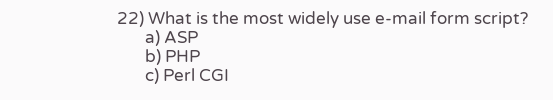22) What is the most widely use e-mail form script?
       a) ASP
       b) PHP
       c) Perl CGI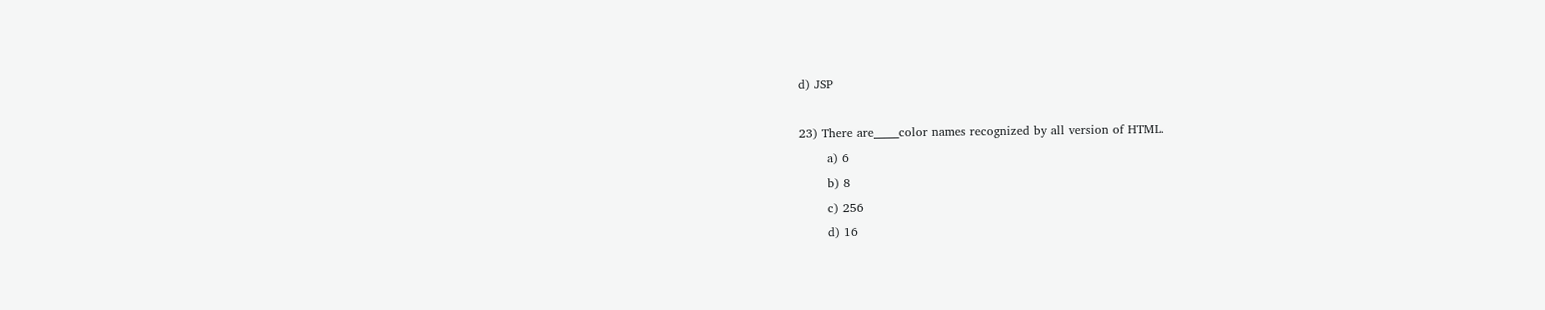d) JSP

23) There are_____color names recognized by all version of HTML.
       a) 6
       b) 8
       c) 256
       d) 16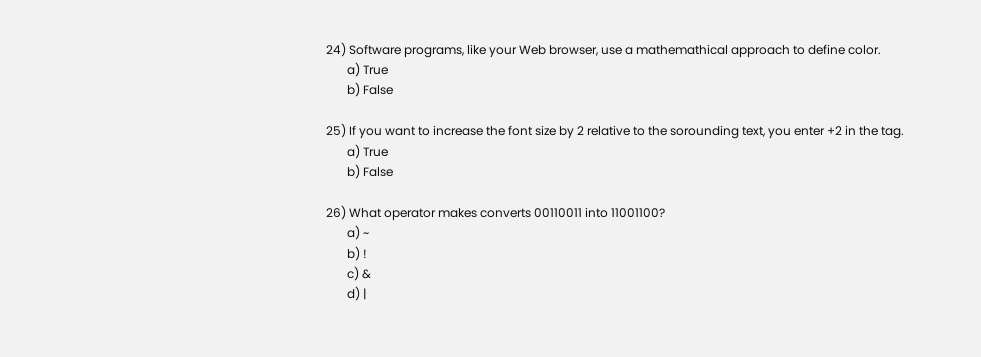24) Software programs, like your Web browser, use a mathemathical approach to define color.
       a) True
       b) False

25) If you want to increase the font size by 2 relative to the sorounding text, you enter +2 in the tag.
       a) True
       b) False

26) What operator makes converts 00110011 into 11001100?
       a) ~
       b) !
       c) &
       d) |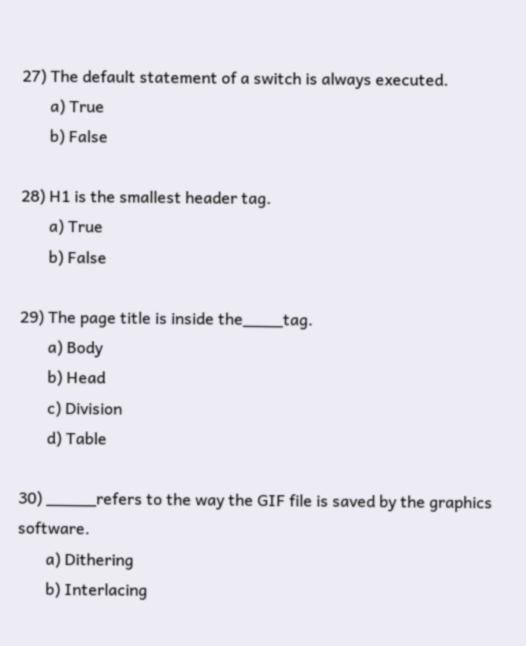27) The default statement of a switch is always executed.
       a) True
       b) False

28) H1 is the smallest header tag.
       a) True
       b) False

29) The page title is inside the____tag.
       a) Body
       b) Head
       c) Division
       d) Table

30) _____refers to the way the GIF file is saved by the graphics software.
       a) Dithering
       b) Interlacing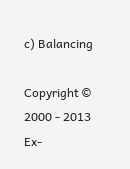c) Balancing

Copyright © 2000 - 2013 Ex-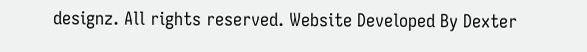designz. All rights reserved. Website Developed By Dexter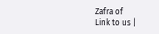Zafra of
Link to us |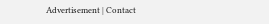Advertisement | Contact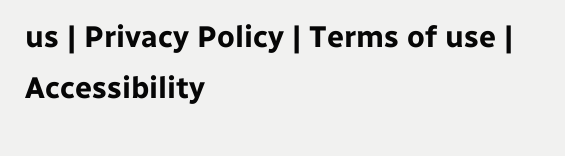us | Privacy Policy | Terms of use | Accessibility